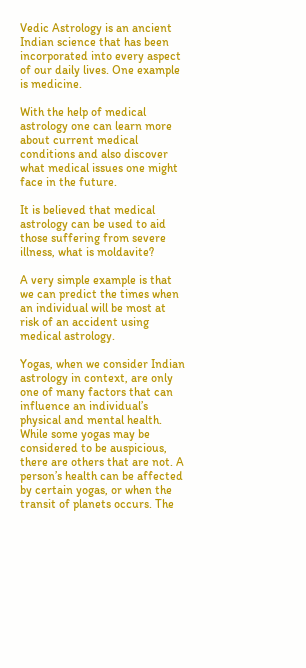Vedic Astrology is an ancient Indian science that has been incorporated into every aspect of our daily lives. One example is medicine.

With the help of medical astrology one can learn more about current medical conditions and also discover what medical issues one might face in the future.

It is believed that medical astrology can be used to aid those suffering from severe illness, what is moldavite?

A very simple example is that we can predict the times when an individual will be most at risk of an accident using medical astrology.

Yogas, when we consider Indian astrology in context, are only one of many factors that can influence an individual’s physical and mental health. While some yogas may be considered to be auspicious, there are others that are not. A person’s health can be affected by certain yogas, or when the transit of planets occurs. The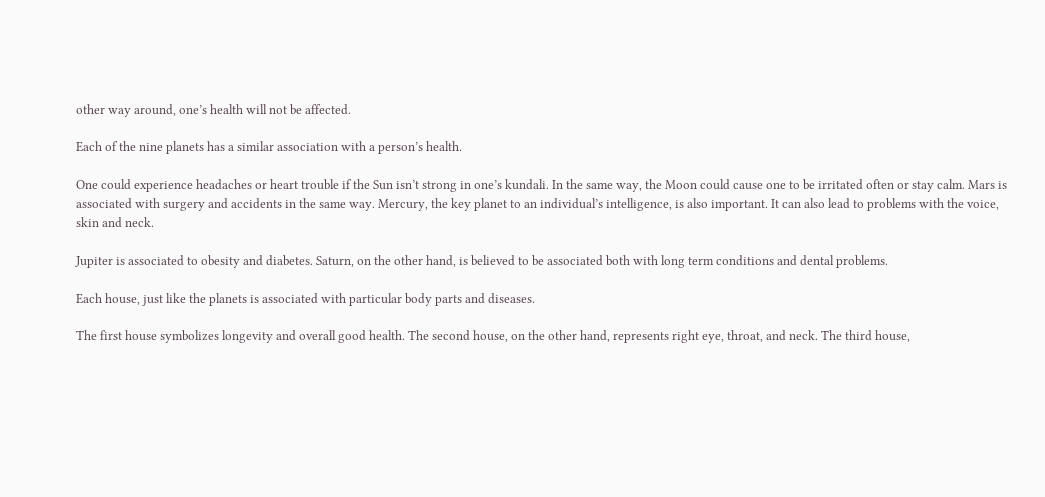other way around, one’s health will not be affected.

Each of the nine planets has a similar association with a person’s health.

One could experience headaches or heart trouble if the Sun isn’t strong in one’s kundali. In the same way, the Moon could cause one to be irritated often or stay calm. Mars is associated with surgery and accidents in the same way. Mercury, the key planet to an individual’s intelligence, is also important. It can also lead to problems with the voice, skin and neck.

Jupiter is associated to obesity and diabetes. Saturn, on the other hand, is believed to be associated both with long term conditions and dental problems.

Each house, just like the planets is associated with particular body parts and diseases.

The first house symbolizes longevity and overall good health. The second house, on the other hand, represents right eye, throat, and neck. The third house,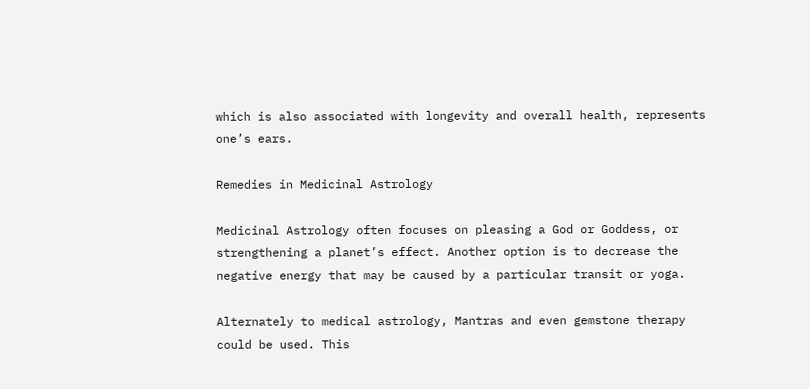which is also associated with longevity and overall health, represents one’s ears.

Remedies in Medicinal Astrology

Medicinal Astrology often focuses on pleasing a God or Goddess, or strengthening a planet’s effect. Another option is to decrease the negative energy that may be caused by a particular transit or yoga.

Alternately to medical astrology, Mantras and even gemstone therapy could be used. This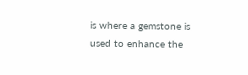is where a gemstone is used to enhance the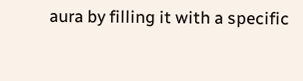aura by filling it with a specific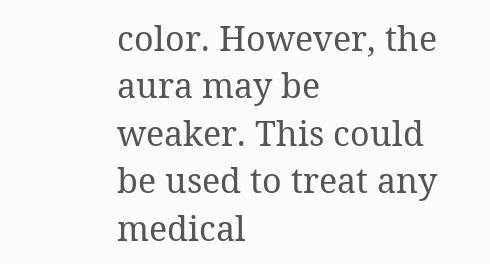color. However, the aura may be weaker. This could be used to treat any medical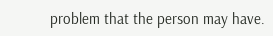problem that the person may have.